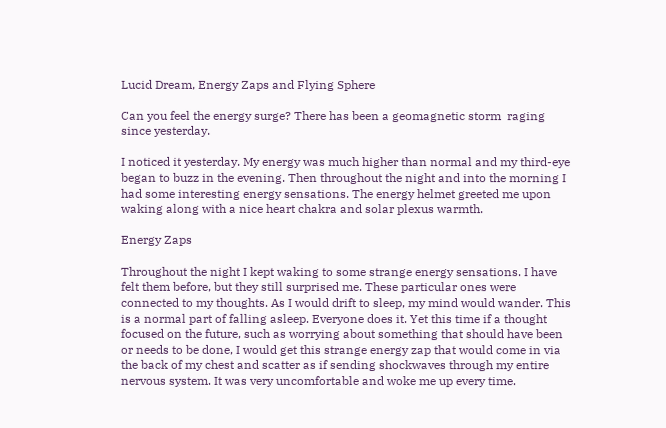Lucid Dream, Energy Zaps and Flying Sphere

Can you feel the energy surge? There has been a geomagnetic storm  raging since yesterday.

I noticed it yesterday. My energy was much higher than normal and my third-eye began to buzz in the evening. Then throughout the night and into the morning I had some interesting energy sensations. The energy helmet greeted me upon waking along with a nice heart chakra and solar plexus warmth.

Energy Zaps

Throughout the night I kept waking to some strange energy sensations. I have felt them before, but they still surprised me. These particular ones were connected to my thoughts. As I would drift to sleep, my mind would wander. This is a normal part of falling asleep. Everyone does it. Yet this time if a thought focused on the future, such as worrying about something that should have been or needs to be done, I would get this strange energy zap that would come in via the back of my chest and scatter as if sending shockwaves through my entire nervous system. It was very uncomfortable and woke me up every time.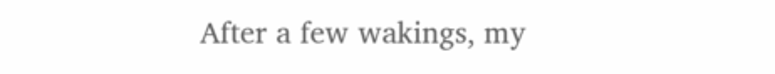After a few wakings, my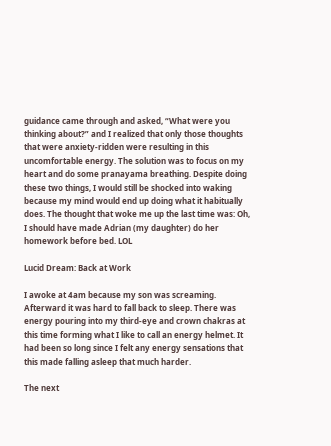guidance came through and asked, “What were you thinking about?” and I realized that only those thoughts that were anxiety-ridden were resulting in this uncomfortable energy. The solution was to focus on my heart and do some pranayama breathing. Despite doing these two things, I would still be shocked into waking because my mind would end up doing what it habitually does. The thought that woke me up the last time was: Oh, I should have made Adrian (my daughter) do her homework before bed. LOL

Lucid Dream: Back at Work

I awoke at 4am because my son was screaming. Afterward it was hard to fall back to sleep. There was energy pouring into my third-eye and crown chakras at this time forming what I like to call an energy helmet. It had been so long since I felt any energy sensations that this made falling asleep that much harder.

The next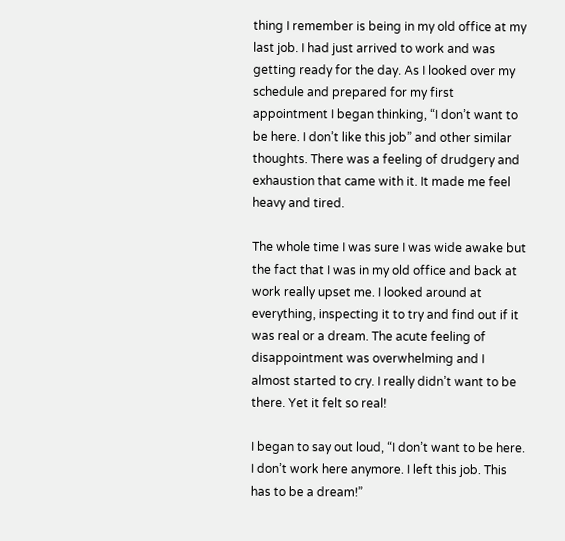thing I remember is being in my old office at my last job. I had just arrived to work and was getting ready for the day. As I looked over my schedule and prepared for my first appointment I began thinking, “I don’t want to be here. I don’t like this job” and other similar thoughts. There was a feeling of drudgery and exhaustion that came with it. It made me feel heavy and tired.

The whole time I was sure I was wide awake but the fact that I was in my old office and back at work really upset me. I looked around at everything, inspecting it to try and find out if it was real or a dream. The acute feeling of disappointment was overwhelming and I almost started to cry. I really didn’t want to be there. Yet it felt so real!

I began to say out loud, “I don’t want to be here. I don’t work here anymore. I left this job. This has to be a dream!”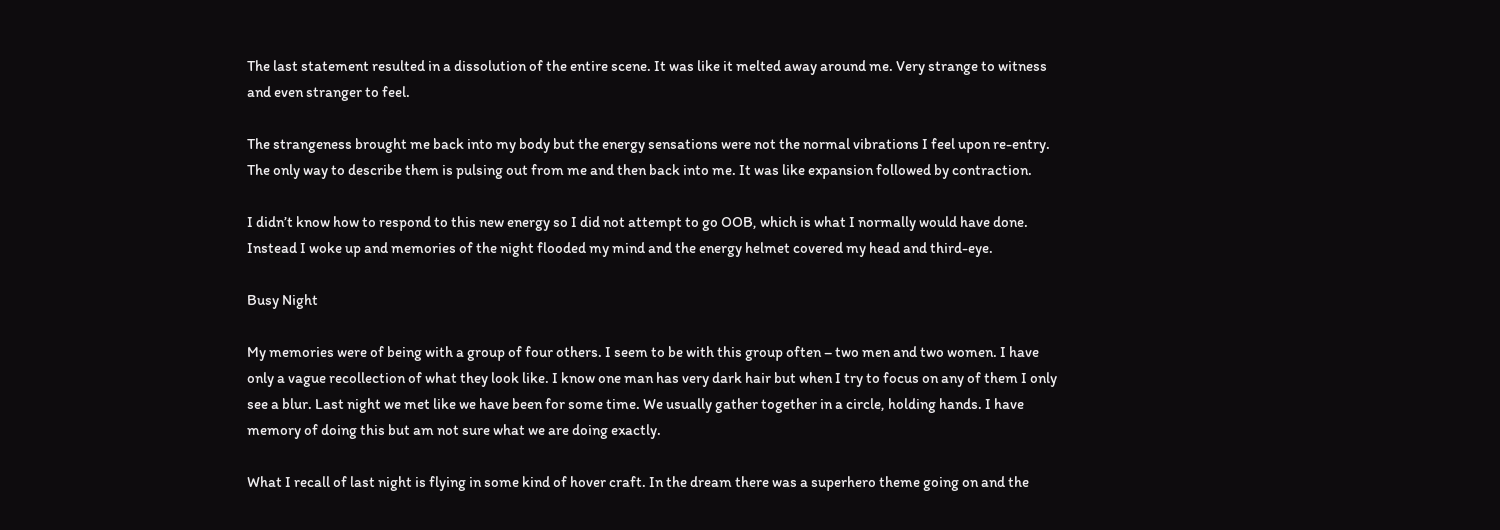The last statement resulted in a dissolution of the entire scene. It was like it melted away around me. Very strange to witness and even stranger to feel.

The strangeness brought me back into my body but the energy sensations were not the normal vibrations I feel upon re-entry. The only way to describe them is pulsing out from me and then back into me. It was like expansion followed by contraction.

I didn’t know how to respond to this new energy so I did not attempt to go OOB, which is what I normally would have done. Instead I woke up and memories of the night flooded my mind and the energy helmet covered my head and third-eye.

Busy Night

My memories were of being with a group of four others. I seem to be with this group often – two men and two women. I have only a vague recollection of what they look like. I know one man has very dark hair but when I try to focus on any of them I only see a blur. Last night we met like we have been for some time. We usually gather together in a circle, holding hands. I have memory of doing this but am not sure what we are doing exactly.

What I recall of last night is flying in some kind of hover craft. In the dream there was a superhero theme going on and the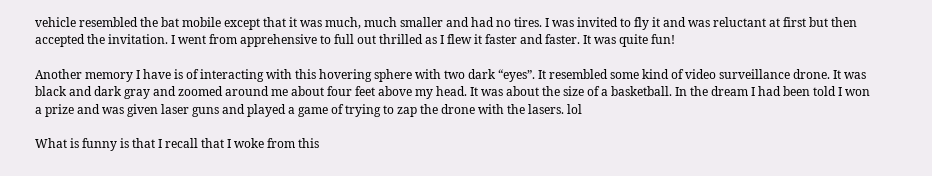vehicle resembled the bat mobile except that it was much, much smaller and had no tires. I was invited to fly it and was reluctant at first but then accepted the invitation. I went from apprehensive to full out thrilled as I flew it faster and faster. It was quite fun!

Another memory I have is of interacting with this hovering sphere with two dark “eyes”. It resembled some kind of video surveillance drone. It was black and dark gray and zoomed around me about four feet above my head. It was about the size of a basketball. In the dream I had been told I won a prize and was given laser guns and played a game of trying to zap the drone with the lasers. lol

What is funny is that I recall that I woke from this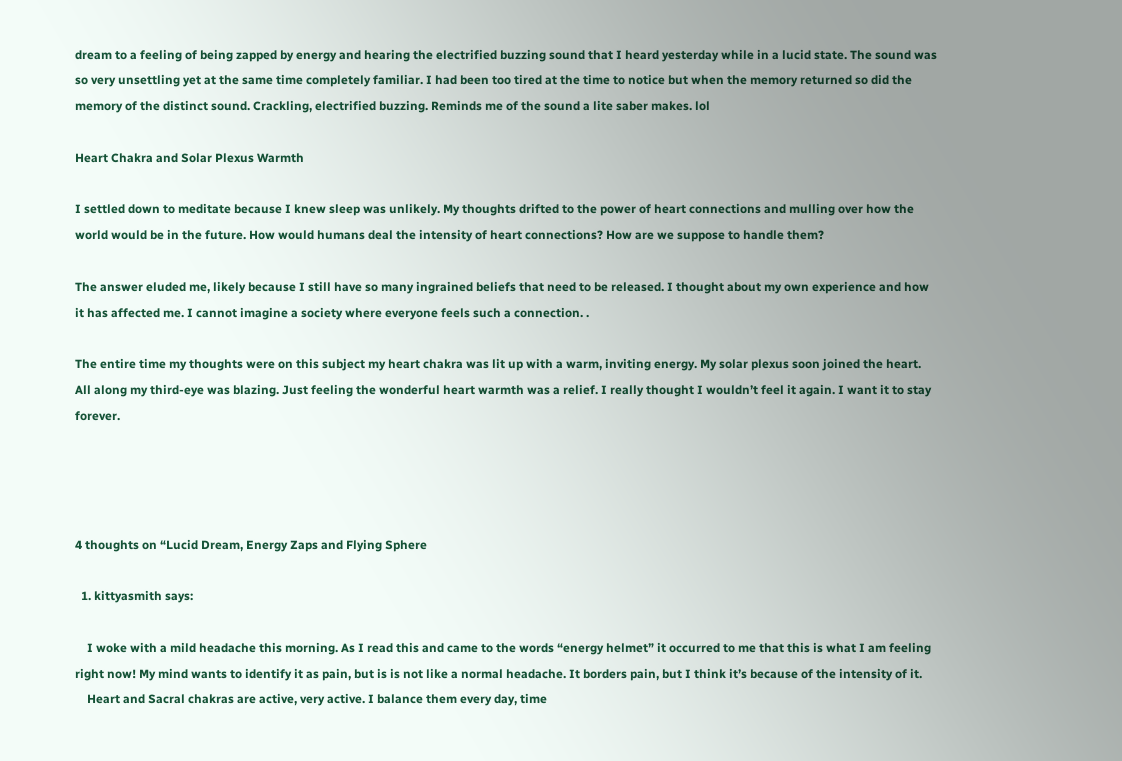dream to a feeling of being zapped by energy and hearing the electrified buzzing sound that I heard yesterday while in a lucid state. The sound was so very unsettling yet at the same time completely familiar. I had been too tired at the time to notice but when the memory returned so did the memory of the distinct sound. Crackling, electrified buzzing. Reminds me of the sound a lite saber makes. lol

Heart Chakra and Solar Plexus Warmth

I settled down to meditate because I knew sleep was unlikely. My thoughts drifted to the power of heart connections and mulling over how the world would be in the future. How would humans deal the intensity of heart connections? How are we suppose to handle them?

The answer eluded me, likely because I still have so many ingrained beliefs that need to be released. I thought about my own experience and how it has affected me. I cannot imagine a society where everyone feels such a connection. .

The entire time my thoughts were on this subject my heart chakra was lit up with a warm, inviting energy. My solar plexus soon joined the heart. All along my third-eye was blazing. Just feeling the wonderful heart warmth was a relief. I really thought I wouldn’t feel it again. I want it to stay forever.




4 thoughts on “Lucid Dream, Energy Zaps and Flying Sphere

  1. kittyasmith says:

    I woke with a mild headache this morning. As I read this and came to the words “energy helmet” it occurred to me that this is what I am feeling right now! My mind wants to identify it as pain, but is is not like a normal headache. It borders pain, but I think it’s because of the intensity of it.
    Heart and Sacral chakras are active, very active. I balance them every day, time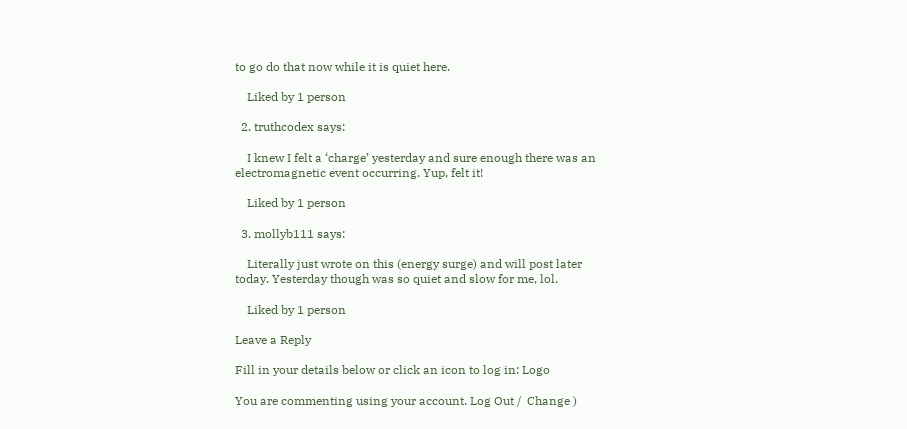to go do that now while it is quiet here.

    Liked by 1 person

  2. truthcodex says:

    I knew I felt a ‘charge’ yesterday and sure enough there was an electromagnetic event occurring. Yup, felt it!

    Liked by 1 person

  3. mollyb111 says:

    Literally just wrote on this (energy surge) and will post later today. Yesterday though was so quiet and slow for me, lol.

    Liked by 1 person

Leave a Reply

Fill in your details below or click an icon to log in: Logo

You are commenting using your account. Log Out /  Change )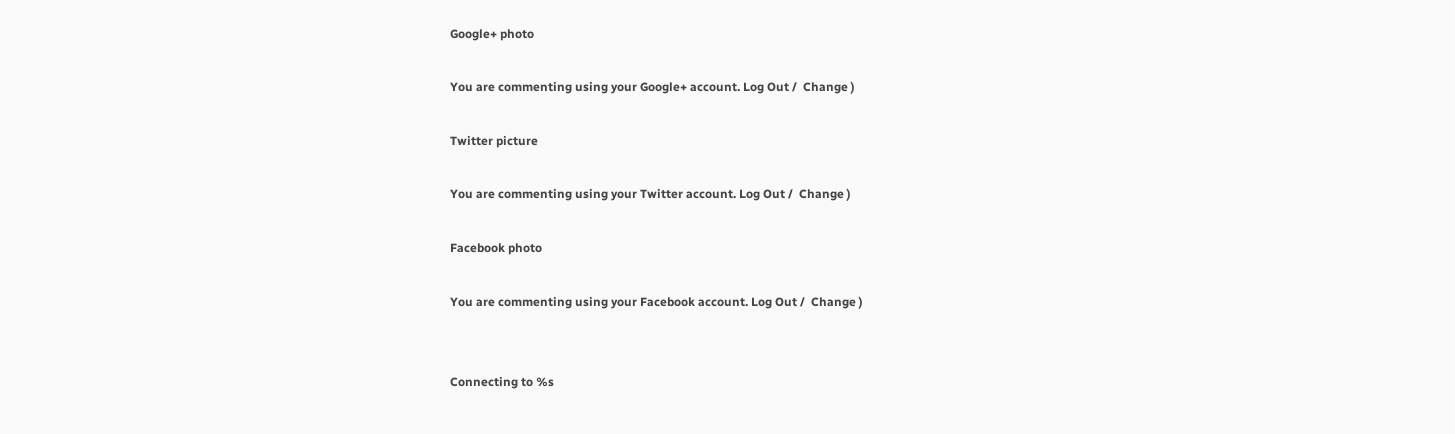Google+ photo

You are commenting using your Google+ account. Log Out /  Change )

Twitter picture

You are commenting using your Twitter account. Log Out /  Change )

Facebook photo

You are commenting using your Facebook account. Log Out /  Change )


Connecting to %s